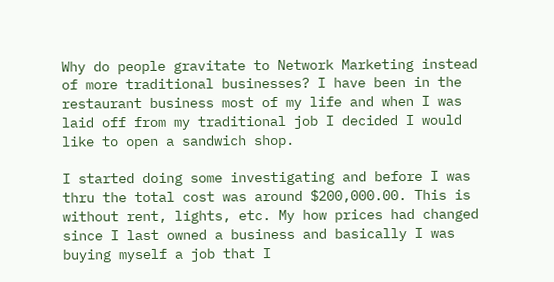Why do people gravitate to Network Marketing instead of more traditional businesses? I have been in the restaurant business most of my life and when I was laid off from my traditional job I decided I would like to open a sandwich shop.

I started doing some investigating and before I was thru the total cost was around $200,000.00. This is without rent, lights, etc. My how prices had changed since I last owned a business and basically I was buying myself a job that I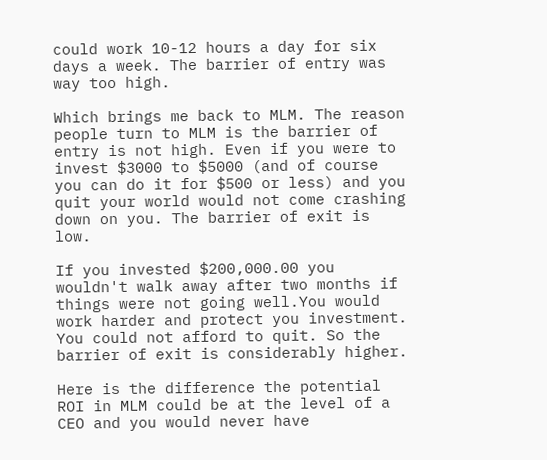could work 10-12 hours a day for six days a week. The barrier of entry was way too high.

Which brings me back to MLM. The reason people turn to MLM is the barrier of entry is not high. Even if you were to invest $3000 to $5000 (and of course you can do it for $500 or less) and you quit your world would not come crashing down on you. The barrier of exit is low.

If you invested $200,000.00 you wouldn't walk away after two months if things were not going well.You would work harder and protect you investment. You could not afford to quit. So the barrier of exit is considerably higher.

Here is the difference the potential ROI in MLM could be at the level of a CEO and you would never have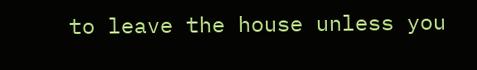to leave the house unless you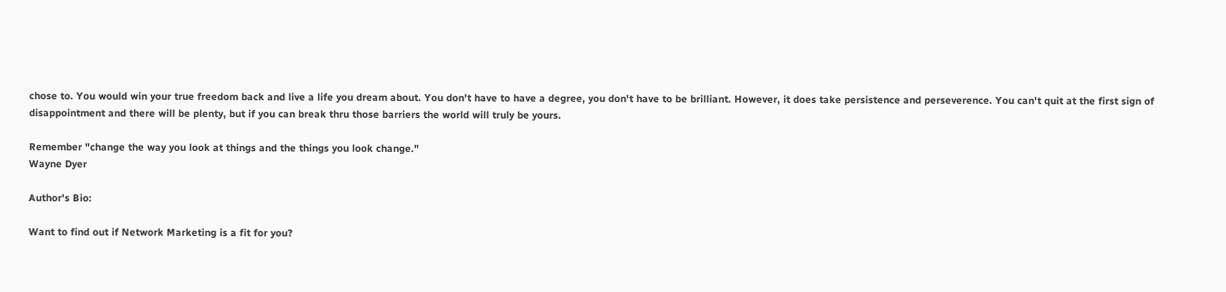chose to. You would win your true freedom back and live a life you dream about. You don't have to have a degree, you don't have to be brilliant. However, it does take persistence and perseverence. You can't quit at the first sign of disappointment and there will be plenty, but if you can break thru those barriers the world will truly be yours.

Remember "change the way you look at things and the things you look change."
Wayne Dyer

Author's Bio:

Want to find out if Network Marketing is a fit for you?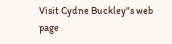Visit Cydne Buckley"s web page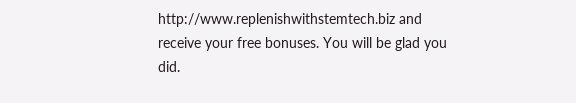http://www.replenishwithstemtech.biz and receive your free bonuses. You will be glad you did.